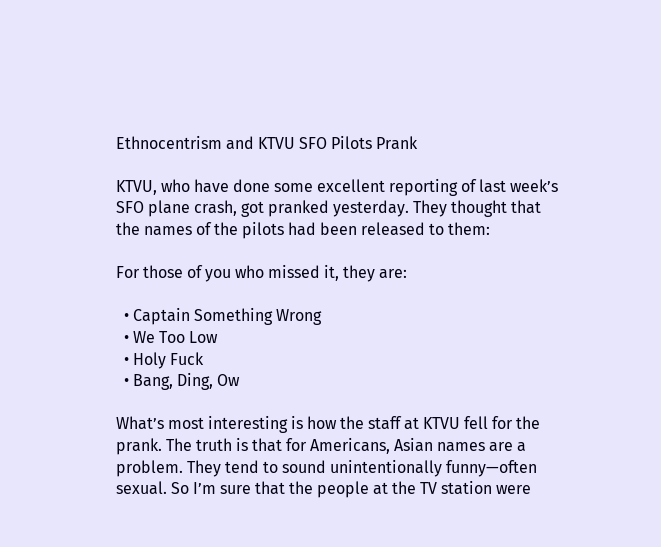Ethnocentrism and KTVU SFO Pilots Prank

KTVU, who have done some excellent reporting of last week’s SFO plane crash, got pranked yesterday. They thought that the names of the pilots had been released to them:

For those of you who missed it, they are:

  • Captain Something Wrong
  • We Too Low
  • Holy Fuck
  • Bang, Ding, Ow

What’s most interesting is how the staff at KTVU fell for the prank. The truth is that for Americans, Asian names are a problem. They tend to sound unintentionally funny—often sexual. So I’m sure that the people at the TV station were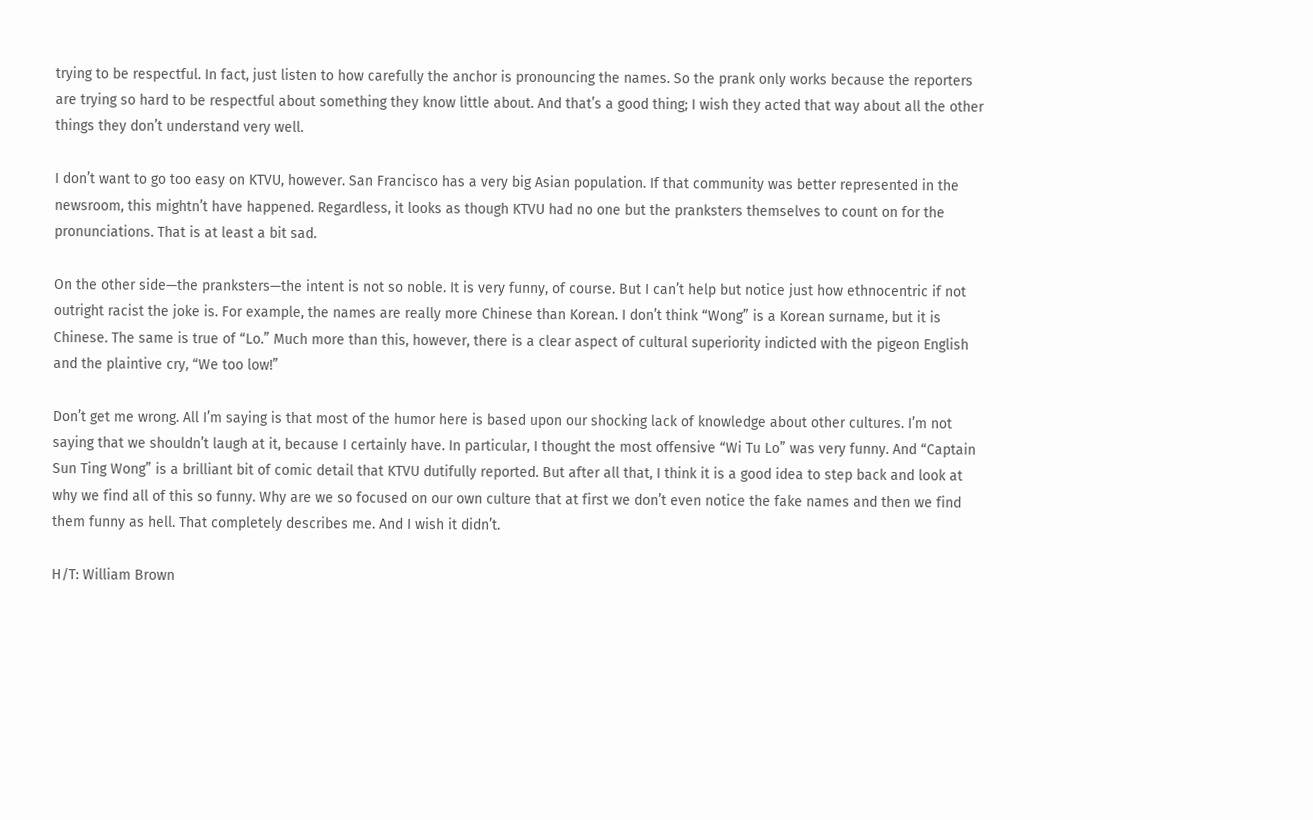trying to be respectful. In fact, just listen to how carefully the anchor is pronouncing the names. So the prank only works because the reporters are trying so hard to be respectful about something they know little about. And that’s a good thing; I wish they acted that way about all the other things they don’t understand very well.

I don’t want to go too easy on KTVU, however. San Francisco has a very big Asian population. If that community was better represented in the newsroom, this mightn’t have happened. Regardless, it looks as though KTVU had no one but the pranksters themselves to count on for the pronunciations. That is at least a bit sad.

On the other side—the pranksters—the intent is not so noble. It is very funny, of course. But I can’t help but notice just how ethnocentric if not outright racist the joke is. For example, the names are really more Chinese than Korean. I don’t think “Wong” is a Korean surname, but it is Chinese. The same is true of “Lo.” Much more than this, however, there is a clear aspect of cultural superiority indicted with the pigeon English and the plaintive cry, “We too low!”

Don’t get me wrong. All I’m saying is that most of the humor here is based upon our shocking lack of knowledge about other cultures. I’m not saying that we shouldn’t laugh at it, because I certainly have. In particular, I thought the most offensive “Wi Tu Lo” was very funny. And “Captain Sun Ting Wong” is a brilliant bit of comic detail that KTVU dutifully reported. But after all that, I think it is a good idea to step back and look at why we find all of this so funny. Why are we so focused on our own culture that at first we don’t even notice the fake names and then we find them funny as hell. That completely describes me. And I wish it didn’t.

H/T: William Brown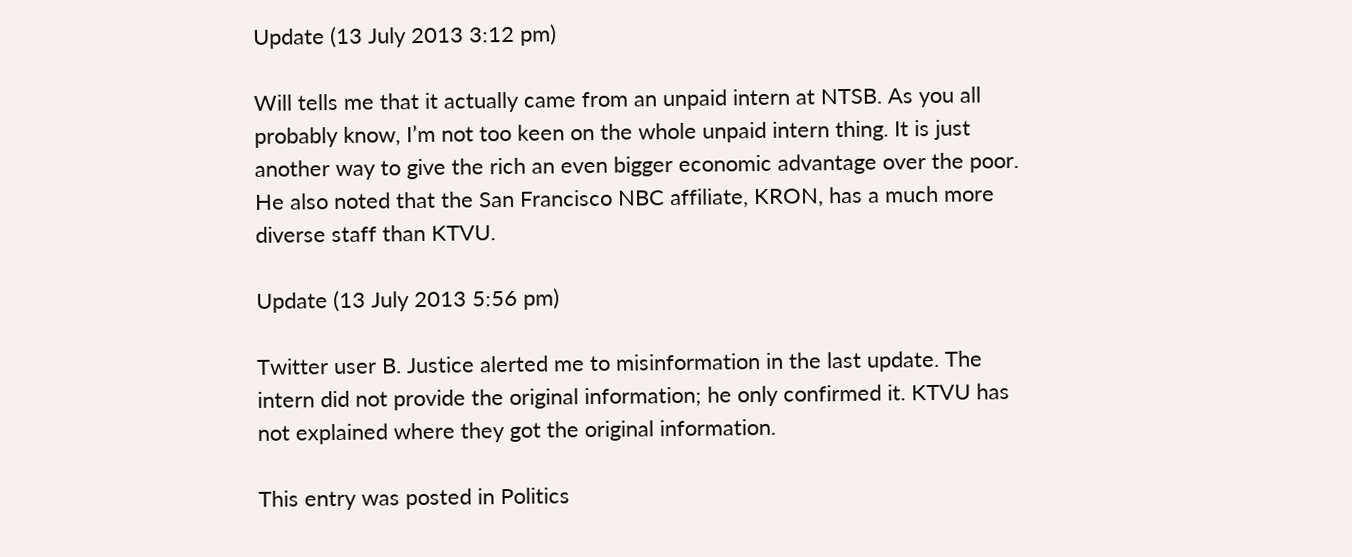Update (13 July 2013 3:12 pm)

Will tells me that it actually came from an unpaid intern at NTSB. As you all probably know, I’m not too keen on the whole unpaid intern thing. It is just another way to give the rich an even bigger economic advantage over the poor. He also noted that the San Francisco NBC affiliate, KRON, has a much more diverse staff than KTVU.

Update (13 July 2013 5:56 pm)

Twitter user B. Justice alerted me to misinformation in the last update. The intern did not provide the original information; he only confirmed it. KTVU has not explained where they got the original information.

This entry was posted in Politics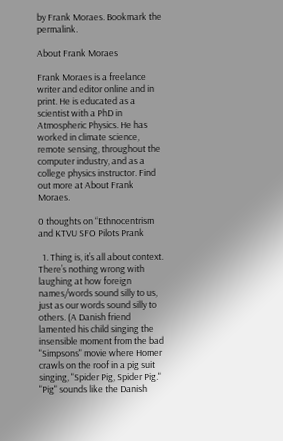by Frank Moraes. Bookmark the permalink.

About Frank Moraes

Frank Moraes is a freelance writer and editor online and in print. He is educated as a scientist with a PhD in Atmospheric Physics. He has worked in climate science, remote sensing, throughout the computer industry, and as a college physics instructor. Find out more at About Frank Moraes.

0 thoughts on “Ethnocentrism and KTVU SFO Pilots Prank

  1. Thing is, it’s all about context. There’s nothing wrong with laughing at how foreign names/words sound silly to us, just as our words sound silly to others. (A Danish friend lamented his child singing the insensible moment from the bad "Simpsons" movie where Homer crawls on the roof in a pig suit singing, "Spider Pig, Spider Pig." "Pig" sounds like the Danish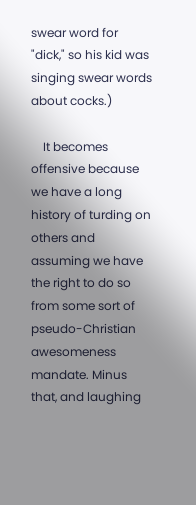swear word for "dick," so his kid was singing swear words about cocks.)

    It becomes offensive because we have a long history of turding on others and assuming we have the right to do so from some sort of pseudo-Christian awesomeness mandate. Minus that, and laughing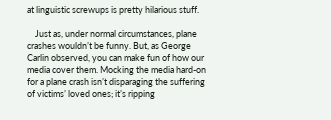at linguistic screwups is pretty hilarious stuff.

    Just as, under normal circumstances, plane crashes wouldn’t be funny. But, as George Carlin observed, you can make fun of how our media cover them. Mocking the media hard-on for a plane crash isn’t disparaging the suffering of victims’ loved ones; it’s ripping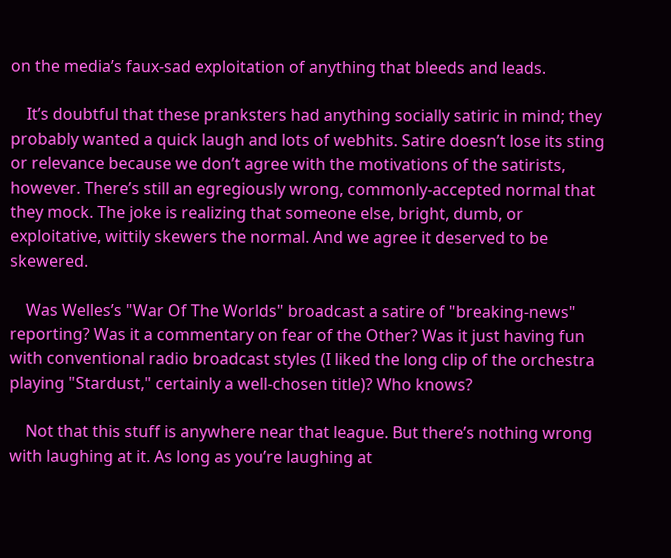on the media’s faux-sad exploitation of anything that bleeds and leads.

    It’s doubtful that these pranksters had anything socially satiric in mind; they probably wanted a quick laugh and lots of webhits. Satire doesn’t lose its sting or relevance because we don’t agree with the motivations of the satirists, however. There’s still an egregiously wrong, commonly-accepted normal that they mock. The joke is realizing that someone else, bright, dumb, or exploitative, wittily skewers the normal. And we agree it deserved to be skewered.

    Was Welles’s "War Of The Worlds" broadcast a satire of "breaking-news" reporting? Was it a commentary on fear of the Other? Was it just having fun with conventional radio broadcast styles (I liked the long clip of the orchestra playing "Stardust," certainly a well-chosen title)? Who knows?

    Not that this stuff is anywhere near that league. But there’s nothing wrong with laughing at it. As long as you’re laughing at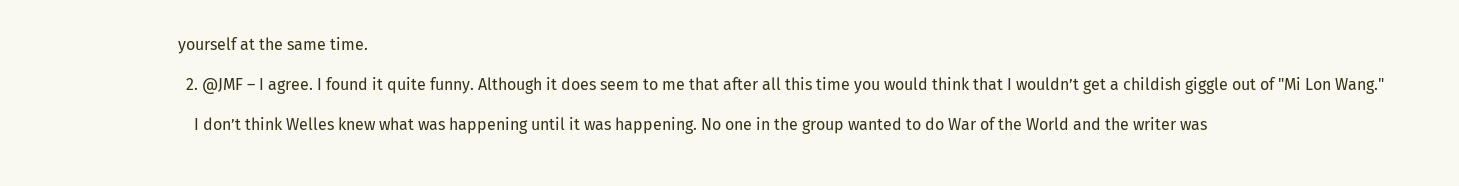yourself at the same time.

  2. @JMF – I agree. I found it quite funny. Although it does seem to me that after all this time you would think that I wouldn’t get a childish giggle out of "Mi Lon Wang."

    I don’t think Welles knew what was happening until it was happening. No one in the group wanted to do War of the World and the writer was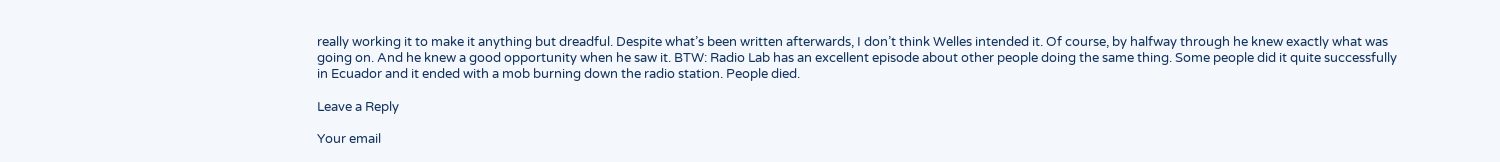really working it to make it anything but dreadful. Despite what’s been written afterwards, I don’t think Welles intended it. Of course, by halfway through he knew exactly what was going on. And he knew a good opportunity when he saw it. BTW: Radio Lab has an excellent episode about other people doing the same thing. Some people did it quite successfully in Ecuador and it ended with a mob burning down the radio station. People died.

Leave a Reply

Your email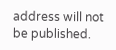address will not be published.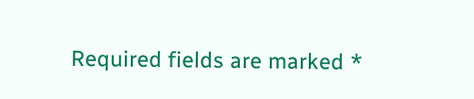Required fields are marked *